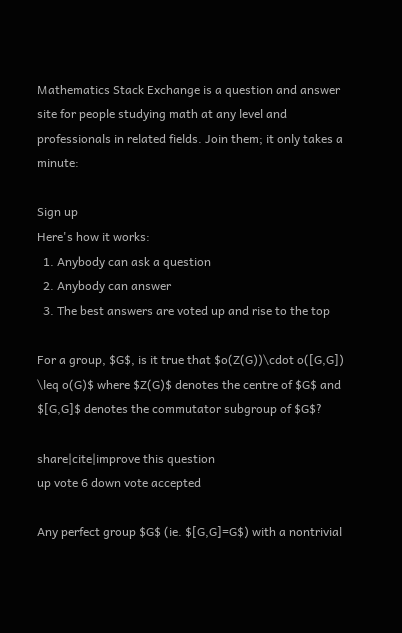Mathematics Stack Exchange is a question and answer site for people studying math at any level and professionals in related fields. Join them; it only takes a minute:

Sign up
Here's how it works:
  1. Anybody can ask a question
  2. Anybody can answer
  3. The best answers are voted up and rise to the top

For a group, $G$, is it true that $o(Z(G))\cdot o([G,G]) \leq o(G)$ where $Z(G)$ denotes the centre of $G$ and $[G,G]$ denotes the commutator subgroup of $G$?

share|cite|improve this question
up vote 6 down vote accepted

Any perfect group $G$ (ie. $[G,G]=G$) with a nontrivial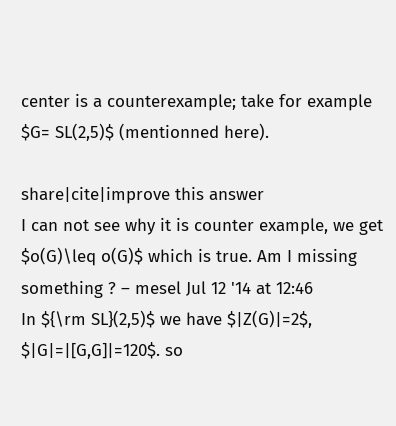center is a counterexample; take for example $G= SL(2,5)$ (mentionned here).

share|cite|improve this answer
I can not see why it is counter example, we get $o(G)\leq o(G)$ which is true. Am I missing something ? – mesel Jul 12 '14 at 12:46
In ${\rm SL}(2,5)$ we have $|Z(G)|=2$, $|G|=|[G,G]|=120$. so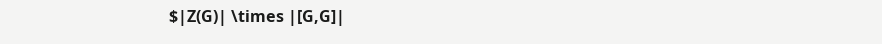$|Z(G)| \times |[G,G]|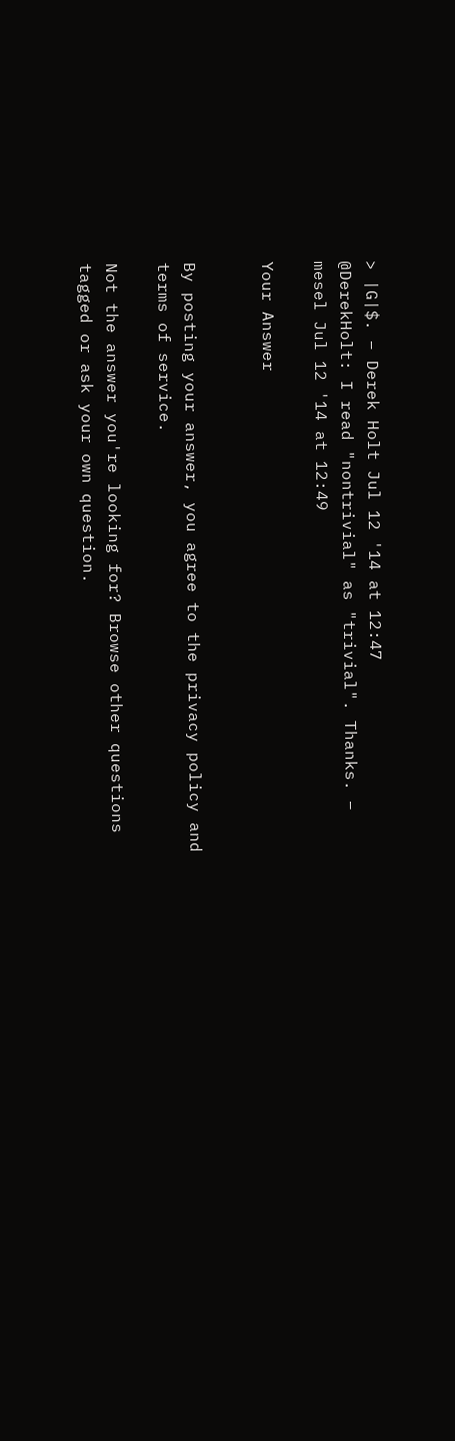> |G|$. – Derek Holt Jul 12 '14 at 12:47
@DerekHolt: I read "nontrivial" as "trivial". Thanks. – mesel Jul 12 '14 at 12:49

Your Answer


By posting your answer, you agree to the privacy policy and terms of service.

Not the answer you're looking for? Browse other questions tagged or ask your own question.